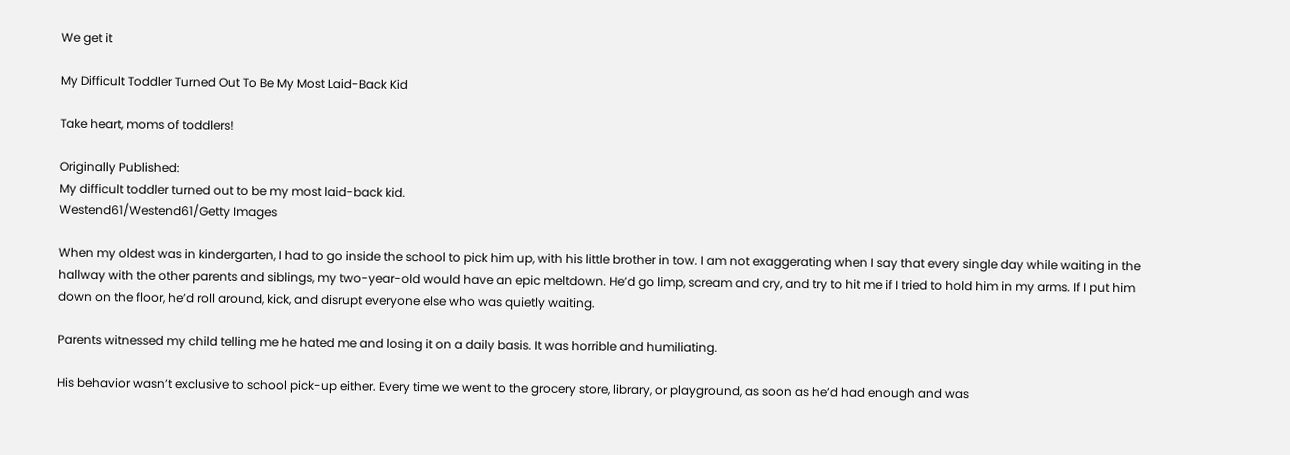We get it

My Difficult Toddler Turned Out To Be My Most Laid-Back Kid

Take heart, moms of toddlers!

Originally Published:
My difficult toddler turned out to be my most laid-back kid.
Westend61/Westend61/Getty Images

When my oldest was in kindergarten, I had to go inside the school to pick him up, with his little brother in tow. I am not exaggerating when I say that every single day while waiting in the hallway with the other parents and siblings, my two-year-old would have an epic meltdown. He’d go limp, scream and cry, and try to hit me if I tried to hold him in my arms. If I put him down on the floor, he’d roll around, kick, and disrupt everyone else who was quietly waiting.

Parents witnessed my child telling me he hated me and losing it on a daily basis. It was horrible and humiliating.

His behavior wasn’t exclusive to school pick-up either. Every time we went to the grocery store, library, or playground, as soon as he’d had enough and was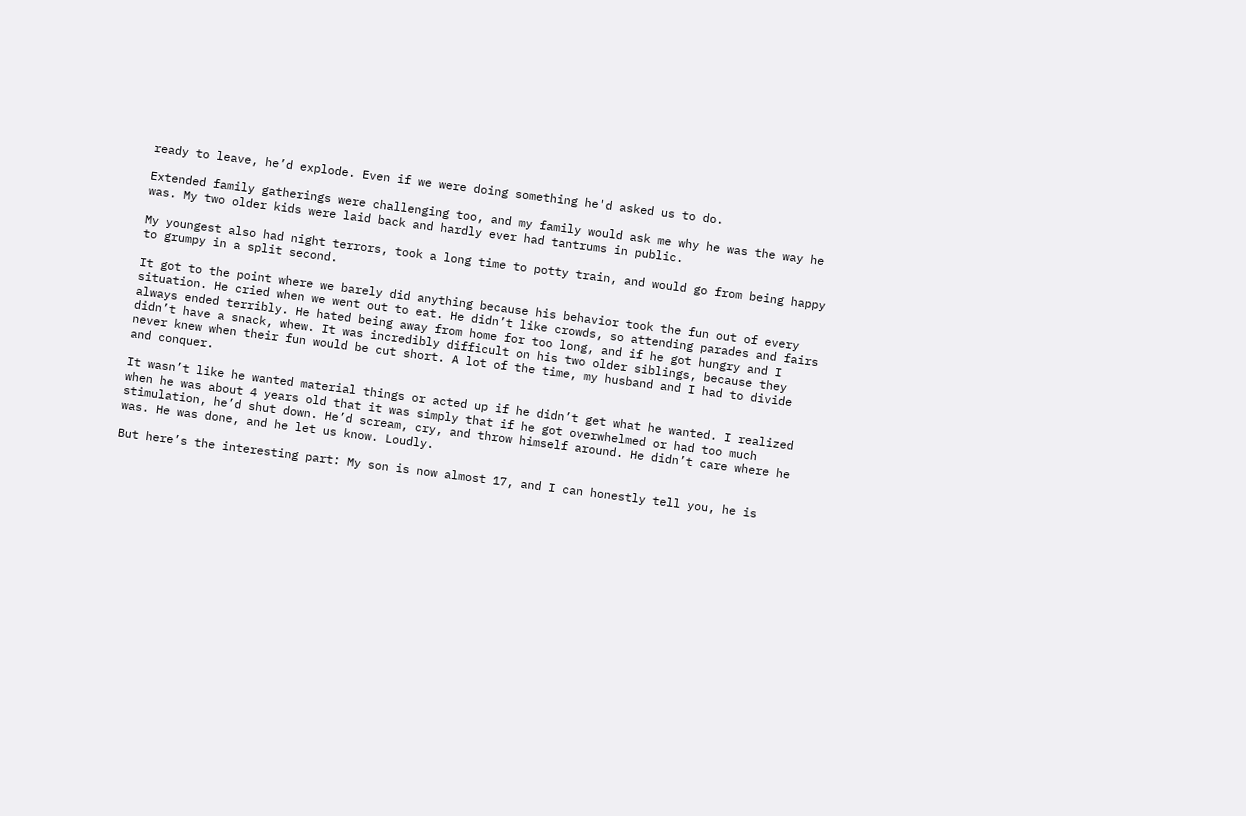ready to leave, he’d explode. Even if we were doing something he'd asked us to do.

Extended family gatherings were challenging too, and my family would ask me why he was the way he was. My two older kids were laid back and hardly ever had tantrums in public.

My youngest also had night terrors, took a long time to potty train, and would go from being happy to grumpy in a split second.

It got to the point where we barely did anything because his behavior took the fun out of every situation. He cried when we went out to eat. He didn’t like crowds, so attending parades and fairs always ended terribly. He hated being away from home for too long, and if he got hungry and I didn’t have a snack, whew. It was incredibly difficult on his two older siblings, because they never knew when their fun would be cut short. A lot of the time, my husband and I had to divide and conquer.

It wasn’t like he wanted material things or acted up if he didn’t get what he wanted. I realized when he was about 4 years old that it was simply that if he got overwhelmed or had too much stimulation, he’d shut down. He’d scream, cry, and throw himself around. He didn’t care where he was. He was done, and he let us know. Loudly.

But here’s the interesting part: My son is now almost 17, and I can honestly tell you, he is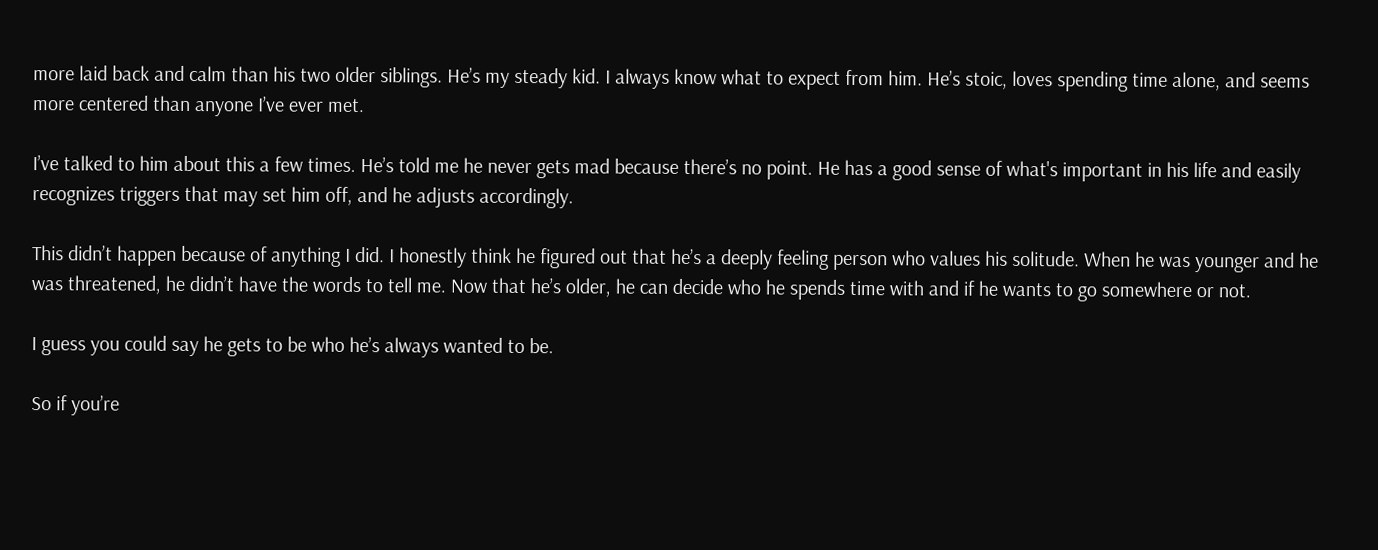more laid back and calm than his two older siblings. He’s my steady kid. I always know what to expect from him. He’s stoic, loves spending time alone, and seems more centered than anyone I’ve ever met.

I’ve talked to him about this a few times. He’s told me he never gets mad because there’s no point. He has a good sense of what's important in his life and easily recognizes triggers that may set him off, and he adjusts accordingly.

This didn’t happen because of anything I did. I honestly think he figured out that he’s a deeply feeling person who values his solitude. When he was younger and he was threatened, he didn’t have the words to tell me. Now that he’s older, he can decide who he spends time with and if he wants to go somewhere or not.

I guess you could say he gets to be who he’s always wanted to be.

So if you’re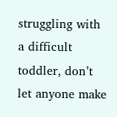struggling with a difficult toddler, don’t let anyone make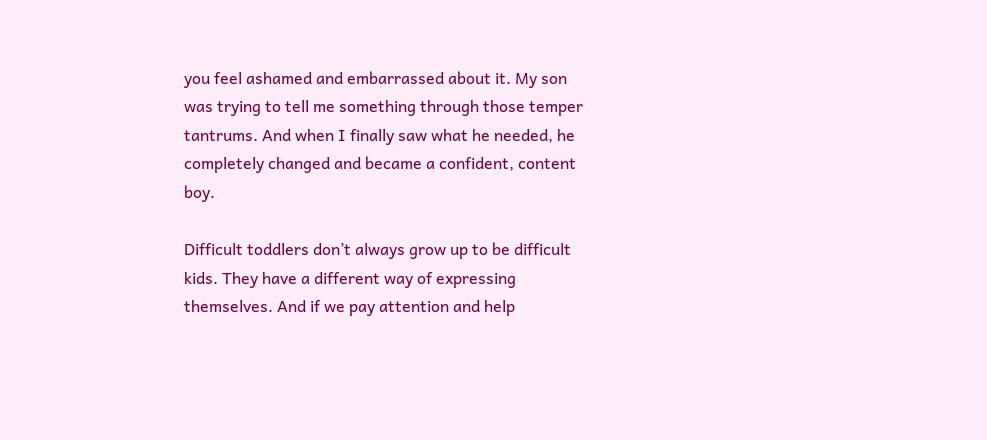you feel ashamed and embarrassed about it. My son was trying to tell me something through those temper tantrums. And when I finally saw what he needed, he completely changed and became a confident, content boy.

Difficult toddlers don’t always grow up to be difficult kids. They have a different way of expressing themselves. And if we pay attention and help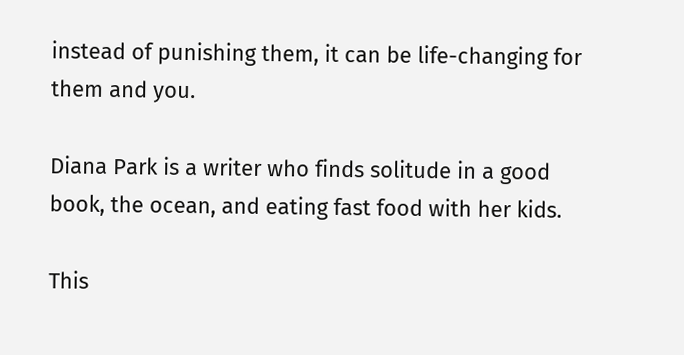instead of punishing them, it can be life-changing for them and you.

Diana Park is a writer who finds solitude in a good book, the ocean, and eating fast food with her kids.

This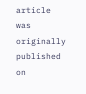article was originally published on